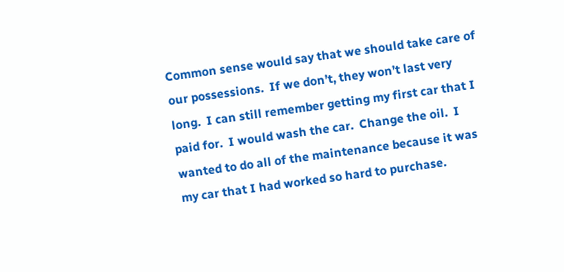Common sense would say that we should take care of our possessions.  If we don’t, they won’t last very long.  I can still remember getting my first car that I paid for.  I would wash the car.  Change the oil.  I wanted to do all of the maintenance because it was my car that I had worked so hard to purchase.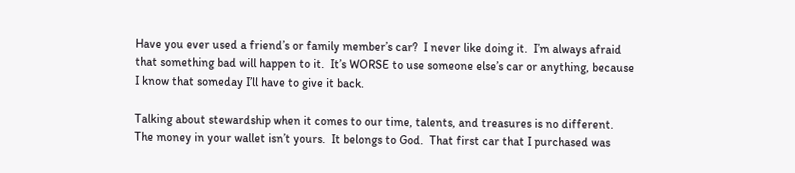Have you ever used a friend’s or family member’s car?  I never like doing it.  I’m always afraid that something bad will happen to it.  It’s WORSE to use someone else’s car or anything, because I know that someday I’ll have to give it back.

Talking about stewardship when it comes to our time, talents, and treasures is no different.  The money in your wallet isn’t yours.  It belongs to God.  That first car that I purchased was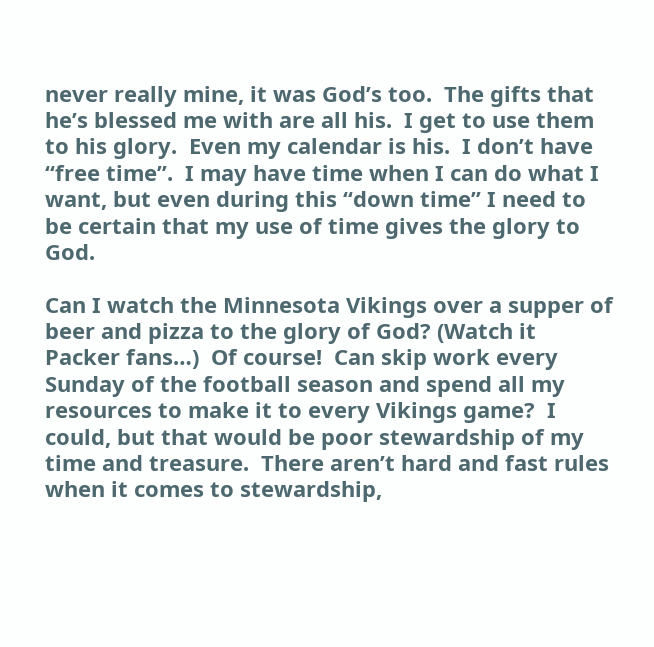never really mine, it was God’s too.  The gifts that he’s blessed me with are all his.  I get to use them to his glory.  Even my calendar is his.  I don’t have “free time”.  I may have time when I can do what I want, but even during this “down time” I need to be certain that my use of time gives the glory to God.

Can I watch the Minnesota Vikings over a supper of beer and pizza to the glory of God? (Watch it Packer fans…)  Of course!  Can skip work every Sunday of the football season and spend all my resources to make it to every Vikings game?  I could, but that would be poor stewardship of my time and treasure.  There aren’t hard and fast rules when it comes to stewardship,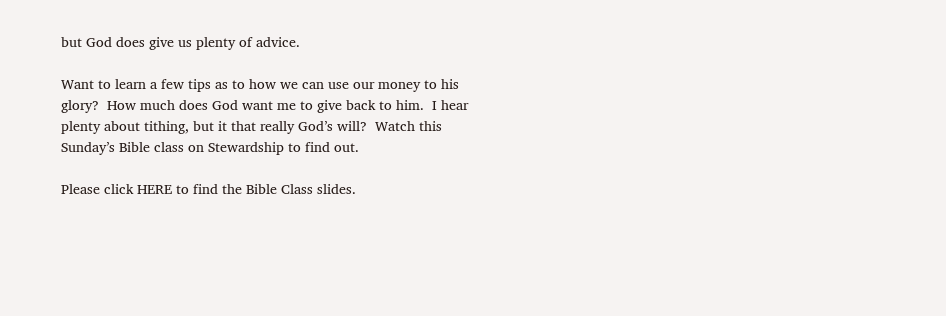but God does give us plenty of advice.

Want to learn a few tips as to how we can use our money to his glory?  How much does God want me to give back to him.  I hear plenty about tithing, but it that really God’s will?  Watch this Sunday’s Bible class on Stewardship to find out.

Please click HERE to find the Bible Class slides.